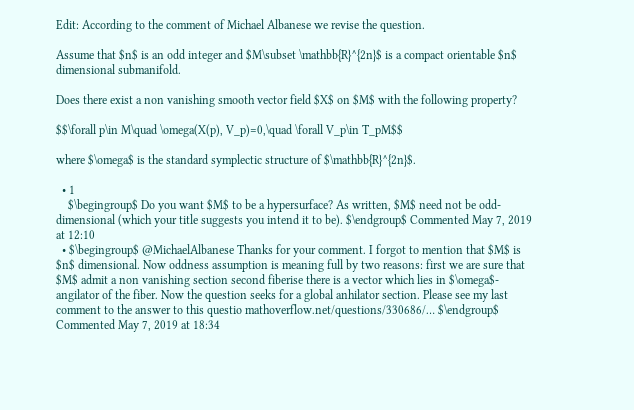Edit: According to the comment of Michael Albanese we revise the question.

Assume that $n$ is an odd integer and $M\subset \mathbb{R}^{2n}$ is a compact orientable $n$ dimensional submanifold.

Does there exist a non vanishing smooth vector field $X$ on $M$ with the following property?

$$\forall p\in M\quad \omega(X(p), V_p)=0,\quad \forall V_p\in T_pM$$

where $\omega$ is the standard symplectic structure of $\mathbb{R}^{2n}$.

  • 1
    $\begingroup$ Do you want $M$ to be a hypersurface? As written, $M$ need not be odd-dimensional (which your title suggests you intend it to be). $\endgroup$ Commented May 7, 2019 at 12:10
  • $\begingroup$ @MichaelAlbanese Thanks for your comment. I forgot to mention that $M$ is $n$ dimensional. Now oddness assumption is meaning full by two reasons: first we are sure that $M$ admit a non vanishing section second fiberise there is a vector which lies in $\omega$- angilator of the fiber. Now the question seeks for a global anhilator section. Please see my last comment to the answer to this questio mathoverflow.net/questions/330686/… $\endgroup$ Commented May 7, 2019 at 18:34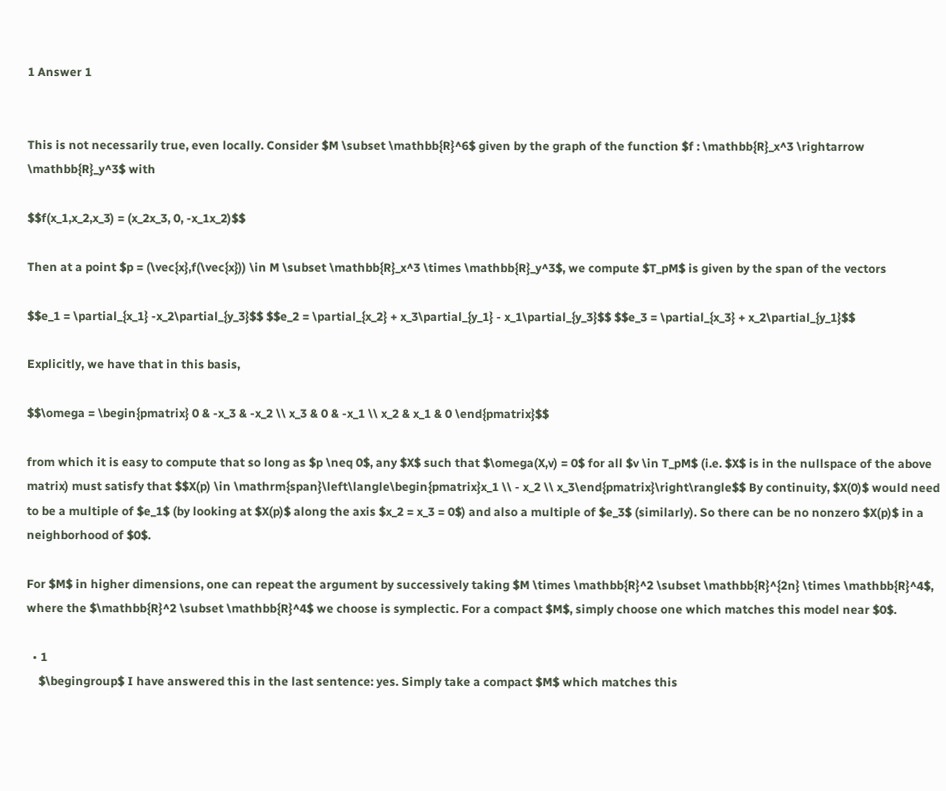1 Answer 1


This is not necessarily true, even locally. Consider $M \subset \mathbb{R}^6$ given by the graph of the function $f : \mathbb{R}_x^3 \rightarrow \mathbb{R}_y^3$ with

$$f(x_1,x_2,x_3) = (x_2x_3, 0, -x_1x_2)$$

Then at a point $p = (\vec{x},f(\vec{x})) \in M \subset \mathbb{R}_x^3 \times \mathbb{R}_y^3$, we compute $T_pM$ is given by the span of the vectors

$$e_1 = \partial_{x_1} -x_2\partial_{y_3}$$ $$e_2 = \partial_{x_2} + x_3\partial_{y_1} - x_1\partial_{y_3}$$ $$e_3 = \partial_{x_3} + x_2\partial_{y_1}$$

Explicitly, we have that in this basis,

$$\omega = \begin{pmatrix} 0 & -x_3 & -x_2 \\ x_3 & 0 & -x_1 \\ x_2 & x_1 & 0 \end{pmatrix}$$

from which it is easy to compute that so long as $p \neq 0$, any $X$ such that $\omega(X,v) = 0$ for all $v \in T_pM$ (i.e. $X$ is in the nullspace of the above matrix) must satisfy that $$X(p) \in \mathrm{span}\left\langle\begin{pmatrix}x_1 \\ - x_2 \\ x_3\end{pmatrix}\right\rangle$$ By continuity, $X(0)$ would need to be a multiple of $e_1$ (by looking at $X(p)$ along the axis $x_2 = x_3 = 0$) and also a multiple of $e_3$ (similarly). So there can be no nonzero $X(p)$ in a neighborhood of $0$.

For $M$ in higher dimensions, one can repeat the argument by successively taking $M \times \mathbb{R}^2 \subset \mathbb{R}^{2n} \times \mathbb{R}^4$, where the $\mathbb{R}^2 \subset \mathbb{R}^4$ we choose is symplectic. For a compact $M$, simply choose one which matches this model near $0$.

  • 1
    $\begingroup$ I have answered this in the last sentence: yes. Simply take a compact $M$ which matches this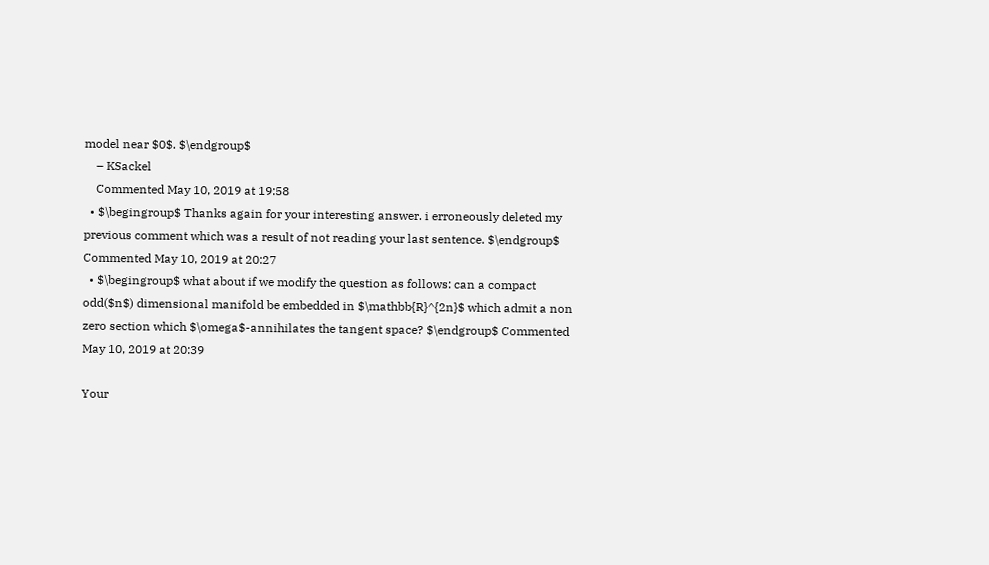model near $0$. $\endgroup$
    – KSackel
    Commented May 10, 2019 at 19:58
  • $\begingroup$ Thanks again for your interesting answer. i erroneously deleted my previous comment which was a result of not reading your last sentence. $\endgroup$ Commented May 10, 2019 at 20:27
  • $\begingroup$ what about if we modify the question as follows: can a compact odd($n$) dimensional manifold be embedded in $\mathbb{R}^{2n}$ which admit a non zero section which $\omega$-annihilates the tangent space? $\endgroup$ Commented May 10, 2019 at 20:39

Your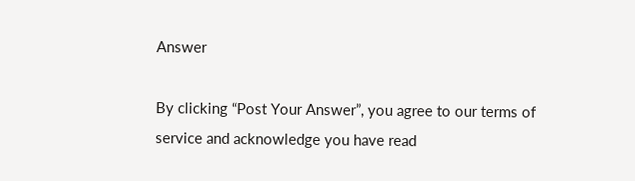Answer

By clicking “Post Your Answer”, you agree to our terms of service and acknowledge you have read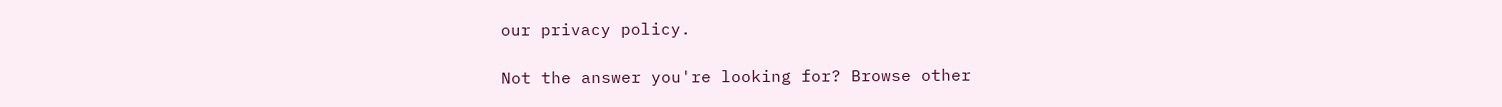our privacy policy.

Not the answer you're looking for? Browse other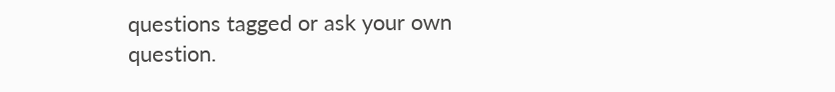questions tagged or ask your own question.